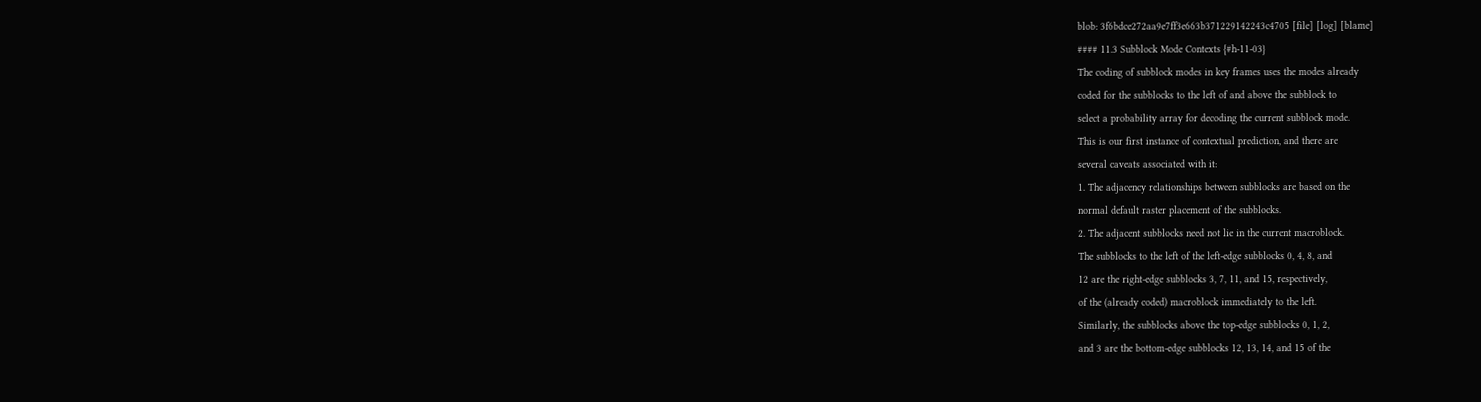blob: 3f6bdce272aa9e7ff3e663b371229142243c4705 [file] [log] [blame]
#### 11.3 Subblock Mode Contexts {#h-11-03}
The coding of subblock modes in key frames uses the modes already
coded for the subblocks to the left of and above the subblock to
select a probability array for decoding the current subblock mode.
This is our first instance of contextual prediction, and there are
several caveats associated with it:
1. The adjacency relationships between subblocks are based on the
normal default raster placement of the subblocks.
2. The adjacent subblocks need not lie in the current macroblock.
The subblocks to the left of the left-edge subblocks 0, 4, 8, and
12 are the right-edge subblocks 3, 7, 11, and 15, respectively,
of the (already coded) macroblock immediately to the left.
Similarly, the subblocks above the top-edge subblocks 0, 1, 2,
and 3 are the bottom-edge subblocks 12, 13, 14, and 15 of the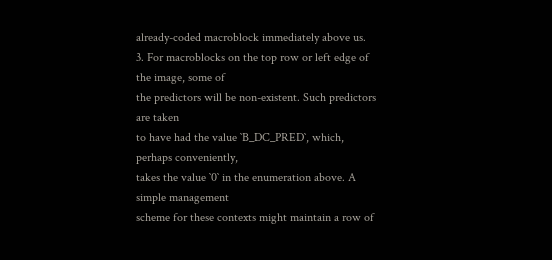already-coded macroblock immediately above us.
3. For macroblocks on the top row or left edge of the image, some of
the predictors will be non-existent. Such predictors are taken
to have had the value `B_DC_PRED`, which, perhaps conveniently,
takes the value `0` in the enumeration above. A simple management
scheme for these contexts might maintain a row of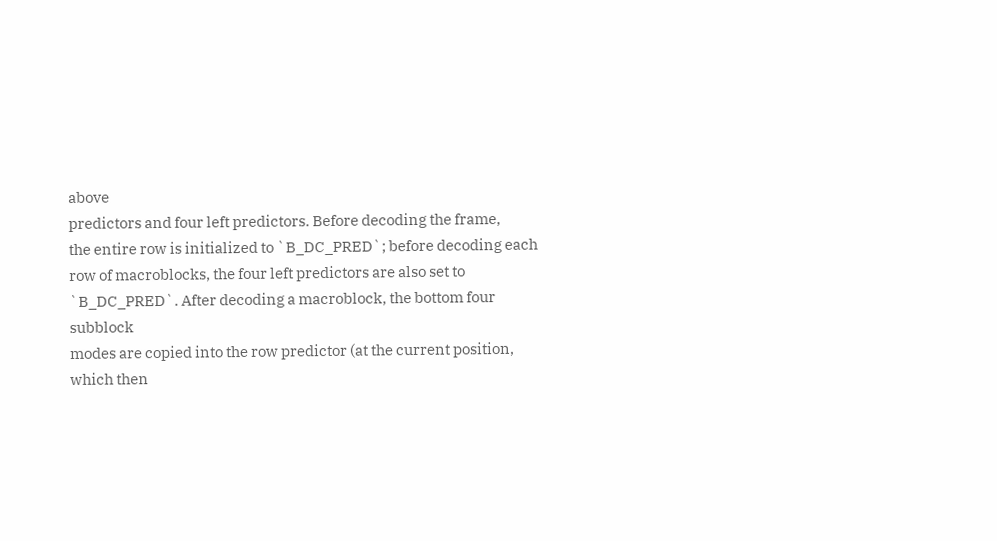above
predictors and four left predictors. Before decoding the frame,
the entire row is initialized to `B_DC_PRED`; before decoding each
row of macroblocks, the four left predictors are also set to
`B_DC_PRED`. After decoding a macroblock, the bottom four subblock
modes are copied into the row predictor (at the current position,
which then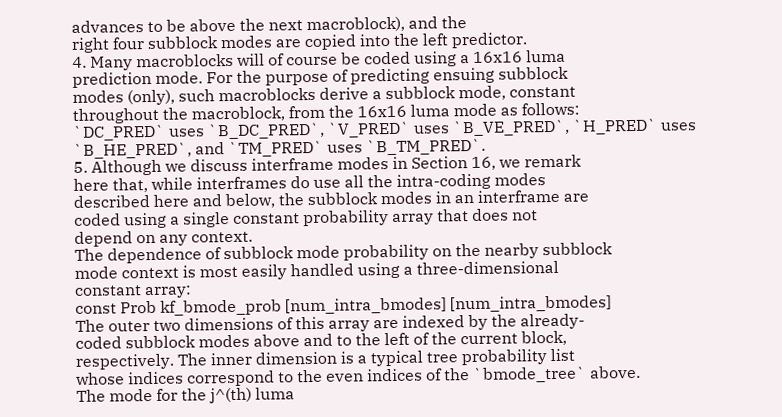advances to be above the next macroblock), and the
right four subblock modes are copied into the left predictor.
4. Many macroblocks will of course be coded using a 16x16 luma
prediction mode. For the purpose of predicting ensuing subblock
modes (only), such macroblocks derive a subblock mode, constant
throughout the macroblock, from the 16x16 luma mode as follows:
`DC_PRED` uses `B_DC_PRED`, `V_PRED` uses `B_VE_PRED`, `H_PRED` uses
`B_HE_PRED`, and `TM_PRED` uses `B_TM_PRED`.
5. Although we discuss interframe modes in Section 16, we remark
here that, while interframes do use all the intra-coding modes
described here and below, the subblock modes in an interframe are
coded using a single constant probability array that does not
depend on any context.
The dependence of subblock mode probability on the nearby subblock
mode context is most easily handled using a three-dimensional
constant array:
const Prob kf_bmode_prob [num_intra_bmodes] [num_intra_bmodes]
The outer two dimensions of this array are indexed by the already-
coded subblock modes above and to the left of the current block,
respectively. The inner dimension is a typical tree probability list
whose indices correspond to the even indices of the `bmode_tree` above.
The mode for the j^(th) luma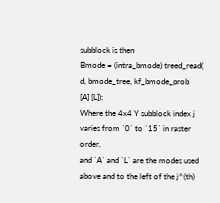subblock is then
Bmode = (intra_bmode) treed_read( d, bmode_tree, kf_bmode_prob
[A] [L]);
Where the 4x4 Y subblock index j varies from `0` to `15` in raster order,
and `A` and `L` are the modes used above and to the left of the j^(th)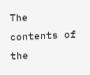The contents of the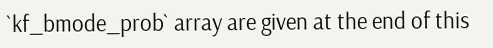`kf_bmode_prob` array are given at the end of this